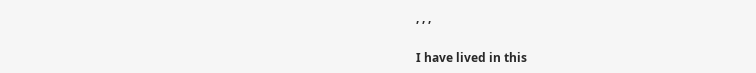, , ,

I have lived in this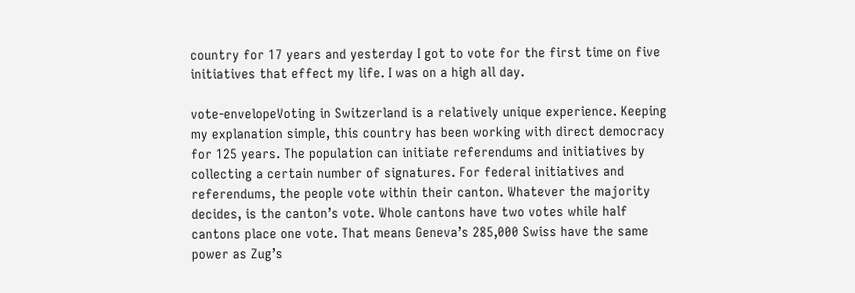country for 17 years and yesterday I got to vote for the first time on five initiatives that effect my life. I was on a high all day.

vote-envelopeVoting in Switzerland is a relatively unique experience. Keeping my explanation simple, this country has been working with direct democracy for 125 years. The population can initiate referendums and initiatives by collecting a certain number of signatures. For federal initiatives and referendums, the people vote within their canton. Whatever the majority decides, is the canton’s vote. Whole cantons have two votes while half cantons place one vote. That means Geneva’s 285,000 Swiss have the same power as Zug’s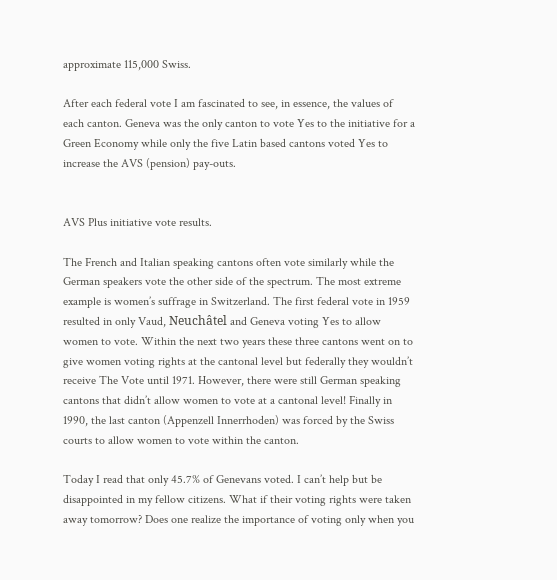approximate 115,000 Swiss.

After each federal vote I am fascinated to see, in essence, the values of each canton. Geneva was the only canton to vote Yes to the initiative for a Green Economy while only the five Latin based cantons voted Yes to increase the AVS (pension) pay-outs.


AVS Plus initiative vote results.

The French and Italian speaking cantons often vote similarly while the German speakers vote the other side of the spectrum. The most extreme example is women’s suffrage in Switzerland. The first federal vote in 1959 resulted in only Vaud, Neuchâtel and Geneva voting Yes to allow women to vote. Within the next two years these three cantons went on to give women voting rights at the cantonal level but federally they wouldn’t receive The Vote until 1971. However, there were still German speaking cantons that didn’t allow women to vote at a cantonal level! Finally in 1990, the last canton (Appenzell Innerrhoden) was forced by the Swiss courts to allow women to vote within the canton.

Today I read that only 45.7% of Genevans voted. I can’t help but be disappointed in my fellow citizens. What if their voting rights were taken away tomorrow? Does one realize the importance of voting only when you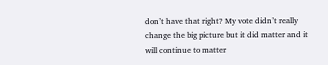don’t have that right? My vote didn’t really change the big picture but it did matter and it will continue to matter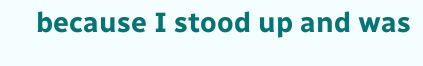because I stood up and was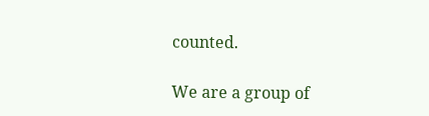counted.

We are a group of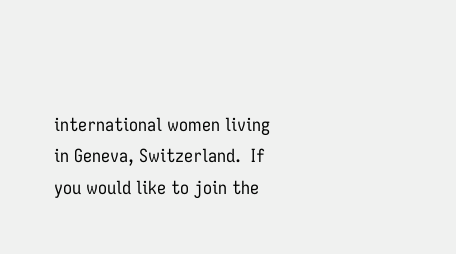international women living in Geneva, Switzerland.  If you would like to join the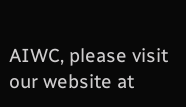AIWC, please visit our website at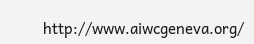http://www.aiwcgeneva.org/